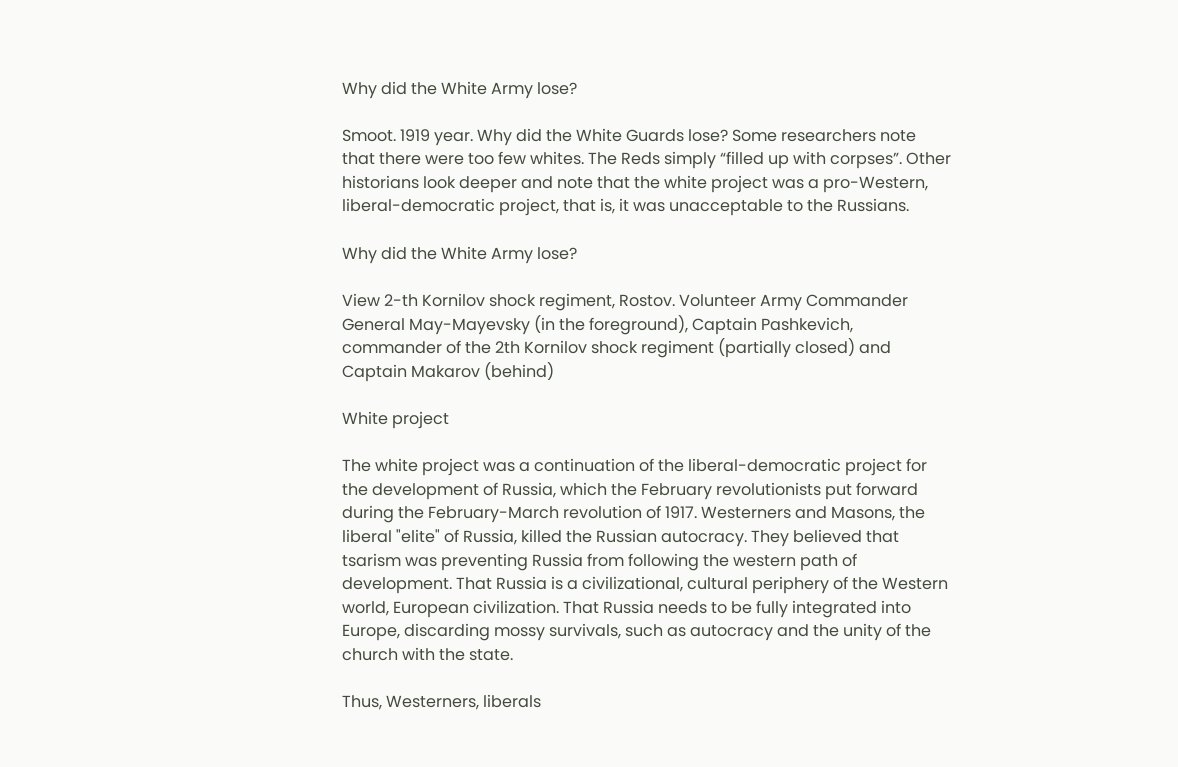Why did the White Army lose?

Smoot. 1919 year. Why did the White Guards lose? Some researchers note that there were too few whites. The Reds simply “filled up with corpses”. Other historians look deeper and note that the white project was a pro-Western, liberal-democratic project, that is, it was unacceptable to the Russians.

Why did the White Army lose?

View 2-th Kornilov shock regiment, Rostov. Volunteer Army Commander General May-Mayevsky (in the foreground), Captain Pashkevich, commander of the 2th Kornilov shock regiment (partially closed) and Captain Makarov (behind)

White project

The white project was a continuation of the liberal-democratic project for the development of Russia, which the February revolutionists put forward during the February-March revolution of 1917. Westerners and Masons, the liberal "elite" of Russia, killed the Russian autocracy. They believed that tsarism was preventing Russia from following the western path of development. That Russia is a civilizational, cultural periphery of the Western world, European civilization. That Russia needs to be fully integrated into Europe, discarding mossy survivals, such as autocracy and the unity of the church with the state.

Thus, Westerners, liberals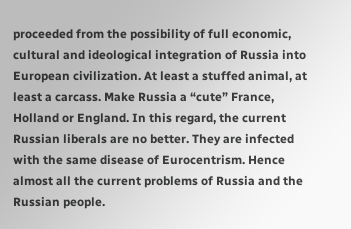proceeded from the possibility of full economic, cultural and ideological integration of Russia into European civilization. At least a stuffed animal, at least a carcass. Make Russia a “cute” France, Holland or England. In this regard, the current Russian liberals are no better. They are infected with the same disease of Eurocentrism. Hence almost all the current problems of Russia and the Russian people.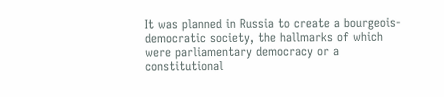It was planned in Russia to create a bourgeois-democratic society, the hallmarks of which were parliamentary democracy or a constitutional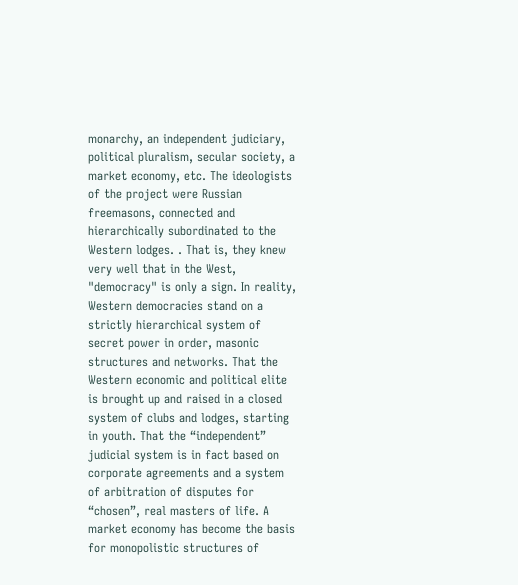monarchy, an independent judiciary, political pluralism, secular society, a market economy, etc. The ideologists of the project were Russian freemasons, connected and hierarchically subordinated to the Western lodges. . That is, they knew very well that in the West, "democracy" is only a sign. In reality, Western democracies stand on a strictly hierarchical system of secret power in order, masonic structures and networks. That the Western economic and political elite is brought up and raised in a closed system of clubs and lodges, starting in youth. That the “independent” judicial system is in fact based on corporate agreements and a system of arbitration of disputes for “chosen”, real masters of life. A market economy has become the basis for monopolistic structures of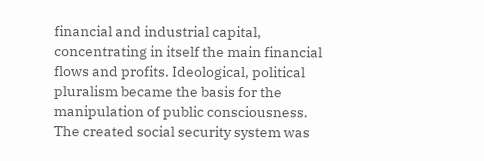financial and industrial capital, concentrating in itself the main financial flows and profits. Ideological, political pluralism became the basis for the manipulation of public consciousness. The created social security system was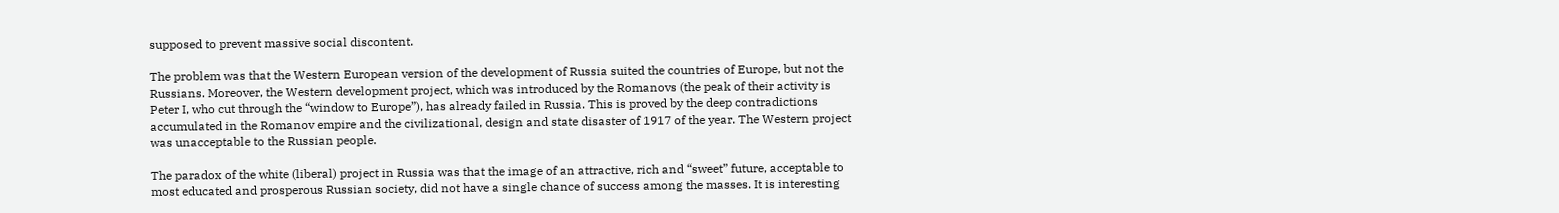supposed to prevent massive social discontent.

The problem was that the Western European version of the development of Russia suited the countries of Europe, but not the Russians. Moreover, the Western development project, which was introduced by the Romanovs (the peak of their activity is Peter I, who cut through the “window to Europe”), has already failed in Russia. This is proved by the deep contradictions accumulated in the Romanov empire and the civilizational, design and state disaster of 1917 of the year. The Western project was unacceptable to the Russian people.

The paradox of the white (liberal) project in Russia was that the image of an attractive, rich and “sweet” future, acceptable to most educated and prosperous Russian society, did not have a single chance of success among the masses. It is interesting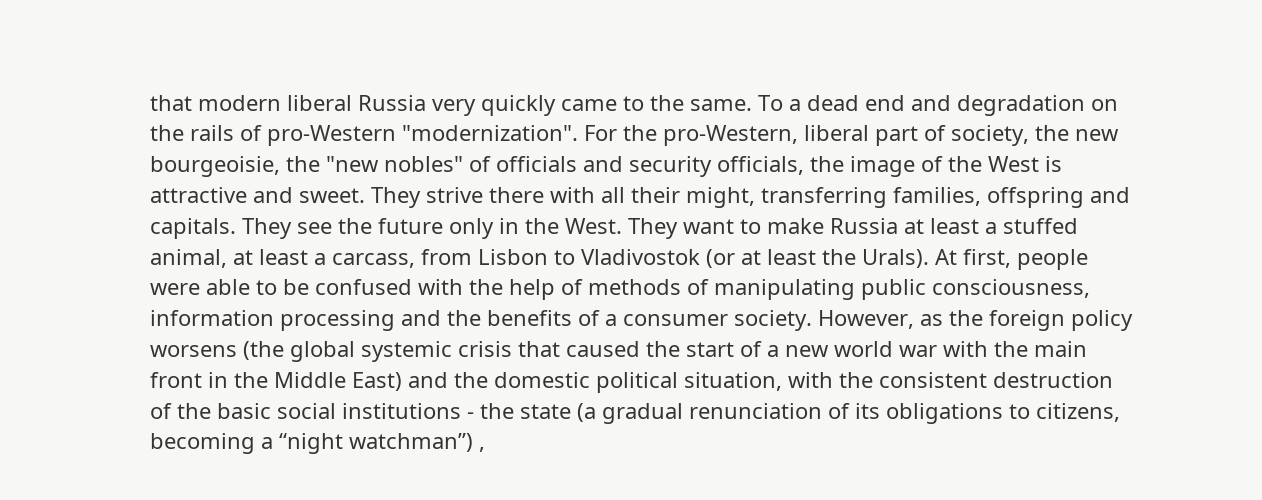that modern liberal Russia very quickly came to the same. To a dead end and degradation on the rails of pro-Western "modernization". For the pro-Western, liberal part of society, the new bourgeoisie, the "new nobles" of officials and security officials, the image of the West is attractive and sweet. They strive there with all their might, transferring families, offspring and capitals. They see the future only in the West. They want to make Russia at least a stuffed animal, at least a carcass, from Lisbon to Vladivostok (or at least the Urals). At first, people were able to be confused with the help of methods of manipulating public consciousness, information processing and the benefits of a consumer society. However, as the foreign policy worsens (the global systemic crisis that caused the start of a new world war with the main front in the Middle East) and the domestic political situation, with the consistent destruction of the basic social institutions - the state (a gradual renunciation of its obligations to citizens, becoming a “night watchman”) ,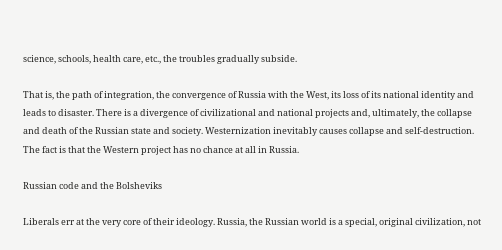science, schools, health care, etc., the troubles gradually subside.

That is, the path of integration, the convergence of Russia with the West, its loss of its national identity and leads to disaster. There is a divergence of civilizational and national projects and, ultimately, the collapse and death of the Russian state and society. Westernization inevitably causes collapse and self-destruction. The fact is that the Western project has no chance at all in Russia.

Russian code and the Bolsheviks

Liberals err at the very core of their ideology. Russia, the Russian world is a special, original civilization, not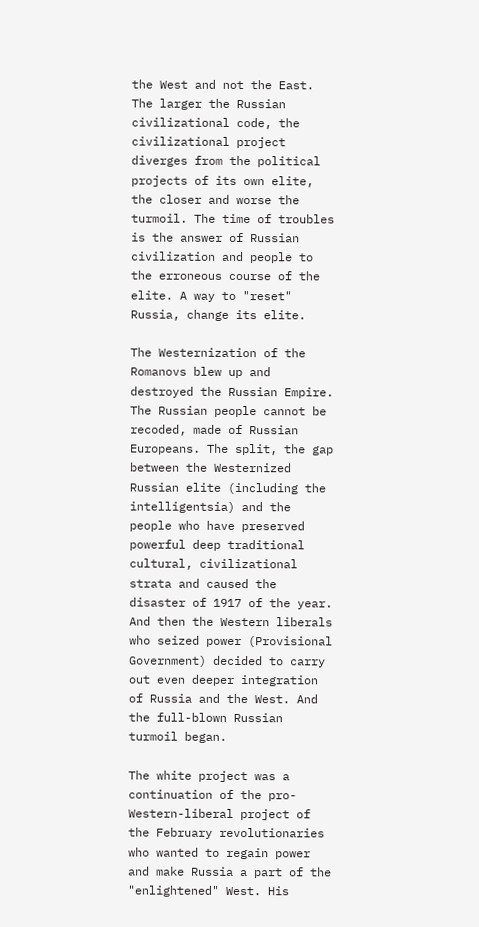the West and not the East. The larger the Russian civilizational code, the civilizational project diverges from the political projects of its own elite, the closer and worse the turmoil. The time of troubles is the answer of Russian civilization and people to the erroneous course of the elite. A way to "reset" Russia, change its elite.

The Westernization of the Romanovs blew up and destroyed the Russian Empire. The Russian people cannot be recoded, made of Russian Europeans. The split, the gap between the Westernized Russian elite (including the intelligentsia) and the people who have preserved powerful deep traditional cultural, civilizational strata and caused the disaster of 1917 of the year. And then the Western liberals who seized power (Provisional Government) decided to carry out even deeper integration of Russia and the West. And the full-blown Russian turmoil began.

The white project was a continuation of the pro-Western-liberal project of the February revolutionaries who wanted to regain power and make Russia a part of the "enlightened" West. His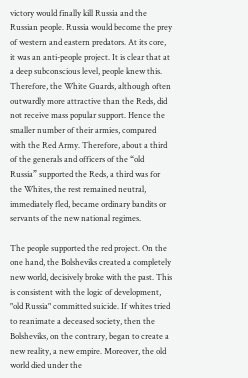victory would finally kill Russia and the Russian people. Russia would become the prey of western and eastern predators. At its core, it was an anti-people project. It is clear that at a deep subconscious level, people knew this. Therefore, the White Guards, although often outwardly more attractive than the Reds, did not receive mass popular support. Hence the smaller number of their armies, compared with the Red Army. Therefore, about a third of the generals and officers of the “old Russia” supported the Reds, a third was for the Whites, the rest remained neutral, immediately fled, became ordinary bandits or servants of the new national regimes.

The people supported the red project. On the one hand, the Bolsheviks created a completely new world, decisively broke with the past. This is consistent with the logic of development, "old Russia" committed suicide. If whites tried to reanimate a deceased society, then the Bolsheviks, on the contrary, began to create a new reality, a new empire. Moreover, the old world died under the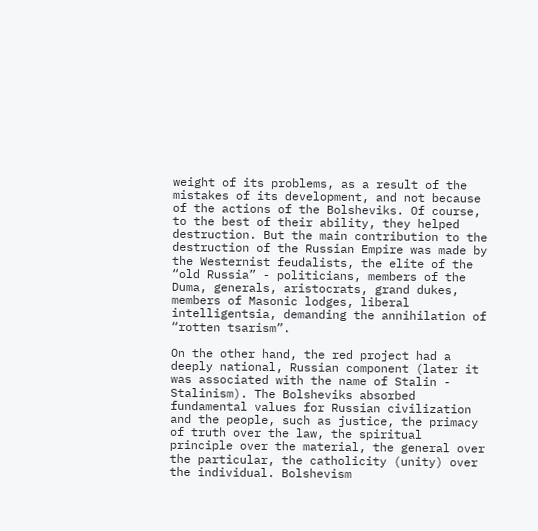weight of its problems, as a result of the mistakes of its development, and not because of the actions of the Bolsheviks. Of course, to the best of their ability, they helped destruction. But the main contribution to the destruction of the Russian Empire was made by the Westernist feudalists, the elite of the “old Russia” - politicians, members of the Duma, generals, aristocrats, grand dukes, members of Masonic lodges, liberal intelligentsia, demanding the annihilation of “rotten tsarism”.

On the other hand, the red project had a deeply national, Russian component (later it was associated with the name of Stalin - Stalinism). The Bolsheviks absorbed fundamental values for Russian civilization and the people, such as justice, the primacy of truth over the law, the spiritual principle over the material, the general over the particular, the catholicity (unity) over the individual. Bolshevism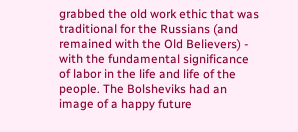grabbed the old work ethic that was traditional for the Russians (and remained with the Old Believers) - with the fundamental significance of labor in the life and life of the people. The Bolsheviks had an image of a happy future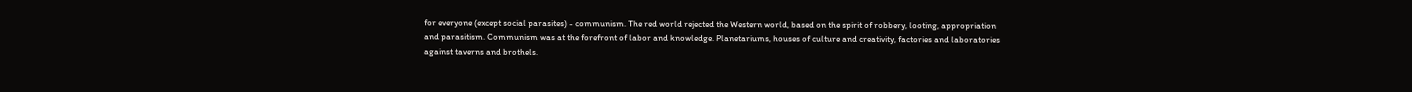for everyone (except social parasites) - communism. The red world rejected the Western world, based on the spirit of robbery, looting, appropriation and parasitism. Communism was at the forefront of labor and knowledge. Planetariums, houses of culture and creativity, factories and laboratories against taverns and brothels.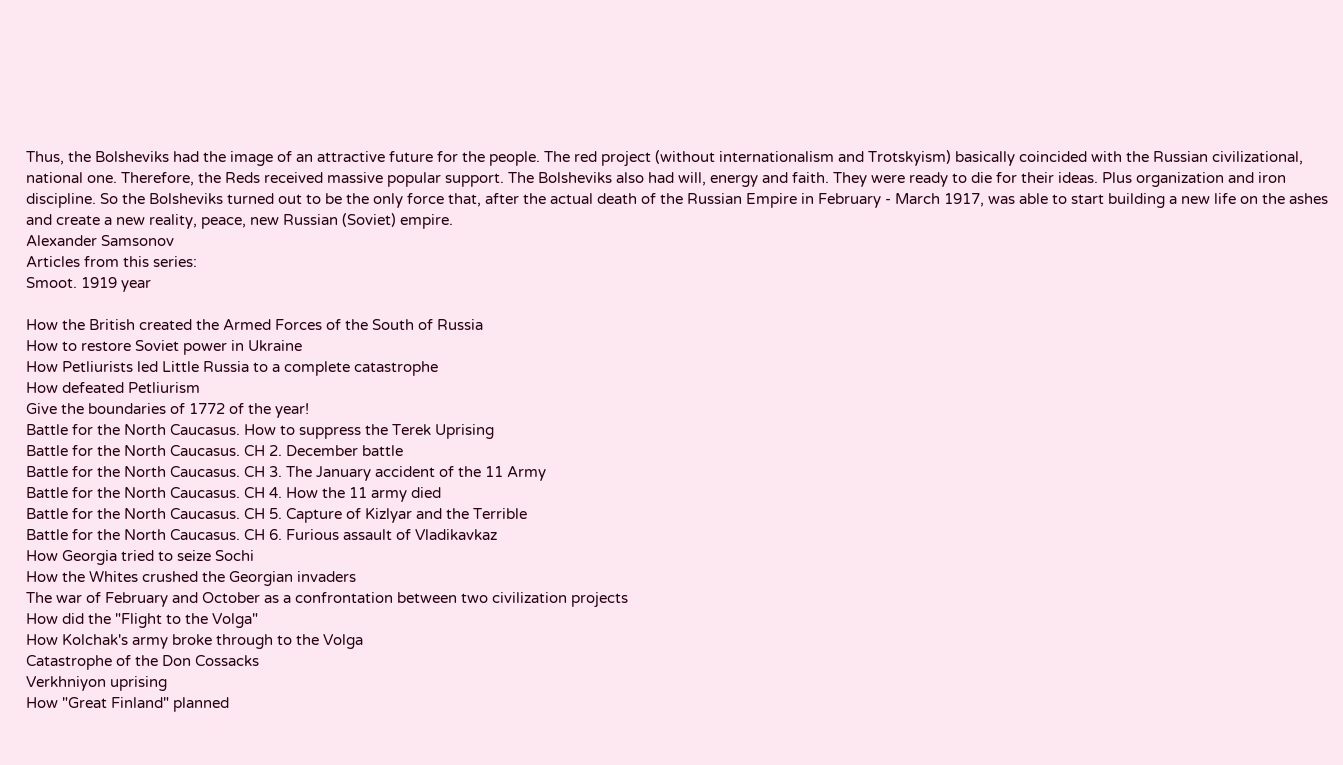Thus, the Bolsheviks had the image of an attractive future for the people. The red project (without internationalism and Trotskyism) basically coincided with the Russian civilizational, national one. Therefore, the Reds received massive popular support. The Bolsheviks also had will, energy and faith. They were ready to die for their ideas. Plus organization and iron discipline. So the Bolsheviks turned out to be the only force that, after the actual death of the Russian Empire in February - March 1917, was able to start building a new life on the ashes and create a new reality, peace, new Russian (Soviet) empire.
Alexander Samsonov
Articles from this series:
Smoot. 1919 year

How the British created the Armed Forces of the South of Russia
How to restore Soviet power in Ukraine
How Petliurists led Little Russia to a complete catastrophe
How defeated Petliurism
Give the boundaries of 1772 of the year!
Battle for the North Caucasus. How to suppress the Terek Uprising
Battle for the North Caucasus. CH 2. December battle
Battle for the North Caucasus. CH 3. The January accident of the 11 Army
Battle for the North Caucasus. CH 4. How the 11 army died
Battle for the North Caucasus. CH 5. Capture of Kizlyar and the Terrible
Battle for the North Caucasus. CH 6. Furious assault of Vladikavkaz
How Georgia tried to seize Sochi
How the Whites crushed the Georgian invaders
The war of February and October as a confrontation between two civilization projects
How did the "Flight to the Volga"
How Kolchak's army broke through to the Volga
Catastrophe of the Don Cossacks
Verkhniyon uprising
How "Great Finland" planned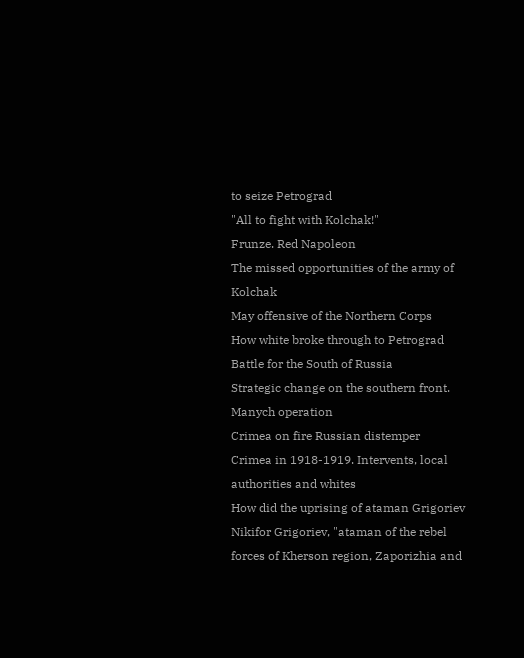to seize Petrograd
"All to fight with Kolchak!"
Frunze. Red Napoleon
The missed opportunities of the army of Kolchak
May offensive of the Northern Corps
How white broke through to Petrograd
Battle for the South of Russia
Strategic change on the southern front. Manych operation
Crimea on fire Russian distemper
Crimea in 1918-1919. Intervents, local authorities and whites
How did the uprising of ataman Grigoriev
Nikifor Grigoriev, "ataman of the rebel forces of Kherson region, Zaporizhia and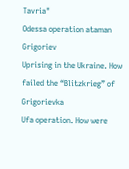Tavria"
Odessa operation ataman Grigoriev
Uprising in the Ukraine. How failed the “Blitzkrieg” of Grigorievka
Ufa operation. How were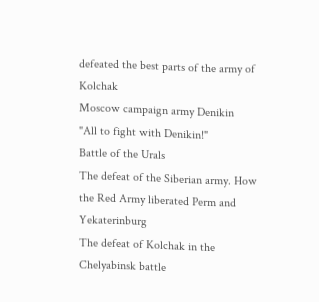defeated the best parts of the army of Kolchak
Moscow campaign army Denikin
"All to fight with Denikin!"
Battle of the Urals
The defeat of the Siberian army. How the Red Army liberated Perm and Yekaterinburg
The defeat of Kolchak in the Chelyabinsk battle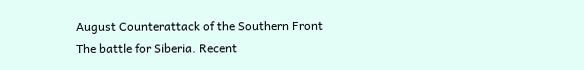August Counterattack of the Southern Front
The battle for Siberia. Recent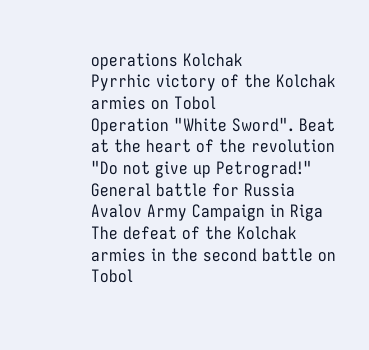operations Kolchak
Pyrrhic victory of the Kolchak armies on Tobol
Operation "White Sword". Beat at the heart of the revolution
"Do not give up Petrograd!"
General battle for Russia
Avalov Army Campaign in Riga
The defeat of the Kolchak armies in the second battle on Tobol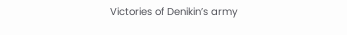Victories of Denikin’s army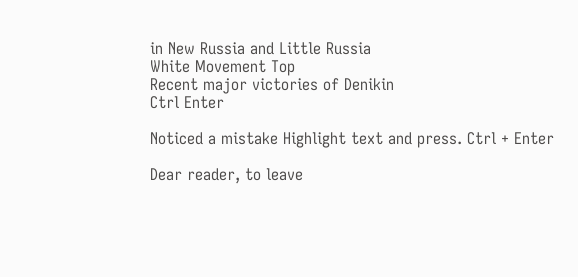in New Russia and Little Russia
White Movement Top
Recent major victories of Denikin
Ctrl Enter

Noticed a mistake Highlight text and press. Ctrl + Enter

Dear reader, to leave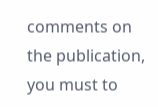comments on the publication, you must to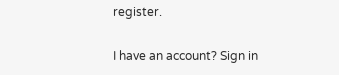register.

I have an account? Sign in